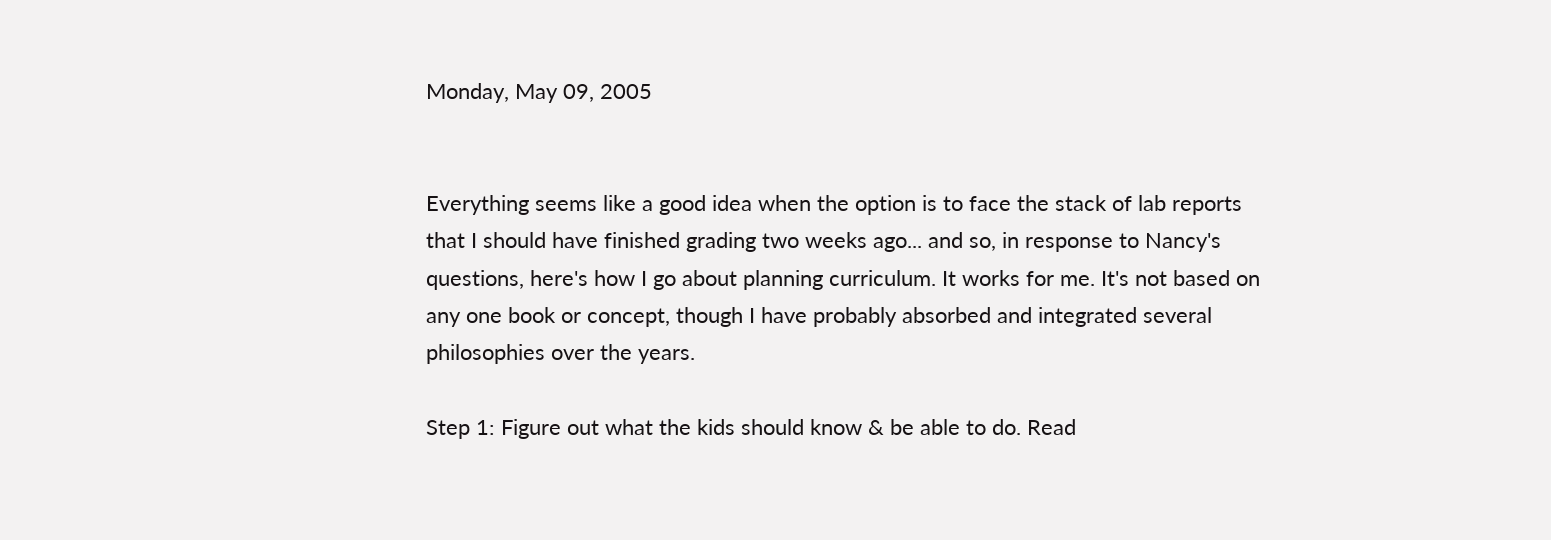Monday, May 09, 2005


Everything seems like a good idea when the option is to face the stack of lab reports that I should have finished grading two weeks ago... and so, in response to Nancy's questions, here's how I go about planning curriculum. It works for me. It's not based on any one book or concept, though I have probably absorbed and integrated several philosophies over the years.

Step 1: Figure out what the kids should know & be able to do. Read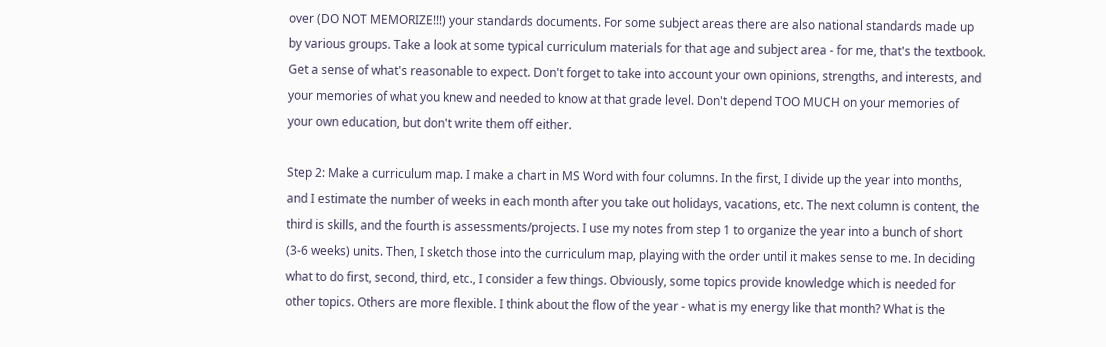over (DO NOT MEMORIZE!!!) your standards documents. For some subject areas there are also national standards made up by various groups. Take a look at some typical curriculum materials for that age and subject area - for me, that's the textbook. Get a sense of what's reasonable to expect. Don't forget to take into account your own opinions, strengths, and interests, and your memories of what you knew and needed to know at that grade level. Don't depend TOO MUCH on your memories of your own education, but don't write them off either.

Step 2: Make a curriculum map. I make a chart in MS Word with four columns. In the first, I divide up the year into months, and I estimate the number of weeks in each month after you take out holidays, vacations, etc. The next column is content, the third is skills, and the fourth is assessments/projects. I use my notes from step 1 to organize the year into a bunch of short (3-6 weeks) units. Then, I sketch those into the curriculum map, playing with the order until it makes sense to me. In deciding what to do first, second, third, etc., I consider a few things. Obviously, some topics provide knowledge which is needed for other topics. Others are more flexible. I think about the flow of the year - what is my energy like that month? What is the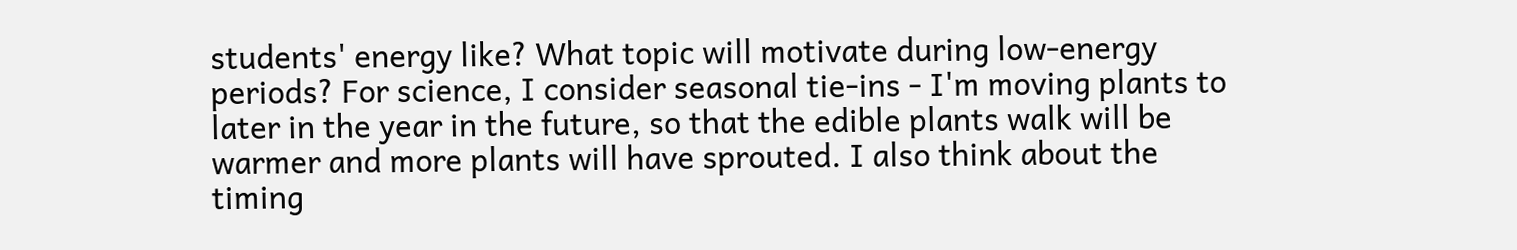students' energy like? What topic will motivate during low-energy periods? For science, I consider seasonal tie-ins - I'm moving plants to later in the year in the future, so that the edible plants walk will be warmer and more plants will have sprouted. I also think about the timing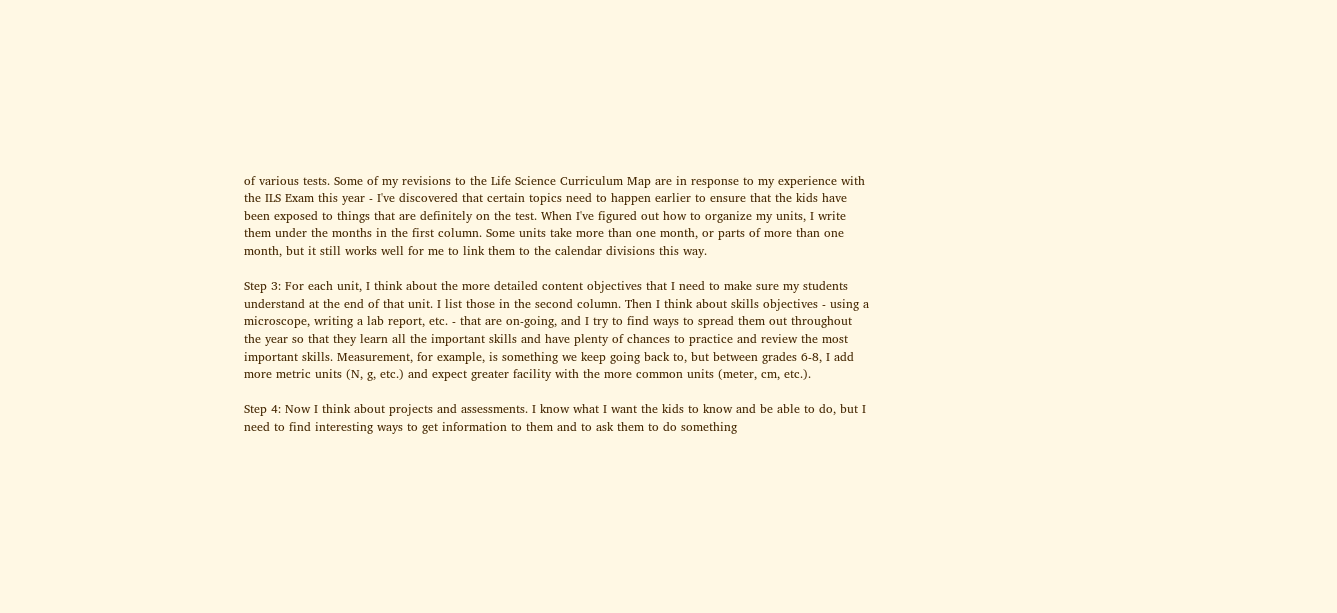of various tests. Some of my revisions to the Life Science Curriculum Map are in response to my experience with the ILS Exam this year - I've discovered that certain topics need to happen earlier to ensure that the kids have been exposed to things that are definitely on the test. When I've figured out how to organize my units, I write them under the months in the first column. Some units take more than one month, or parts of more than one month, but it still works well for me to link them to the calendar divisions this way.

Step 3: For each unit, I think about the more detailed content objectives that I need to make sure my students understand at the end of that unit. I list those in the second column. Then I think about skills objectives - using a microscope, writing a lab report, etc. - that are on-going, and I try to find ways to spread them out throughout the year so that they learn all the important skills and have plenty of chances to practice and review the most important skills. Measurement, for example, is something we keep going back to, but between grades 6-8, I add more metric units (N, g, etc.) and expect greater facility with the more common units (meter, cm, etc.).

Step 4: Now I think about projects and assessments. I know what I want the kids to know and be able to do, but I need to find interesting ways to get information to them and to ask them to do something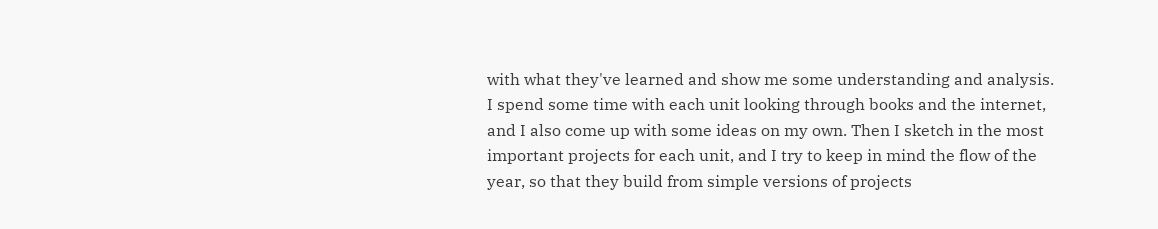with what they've learned and show me some understanding and analysis. I spend some time with each unit looking through books and the internet, and I also come up with some ideas on my own. Then I sketch in the most important projects for each unit, and I try to keep in mind the flow of the year, so that they build from simple versions of projects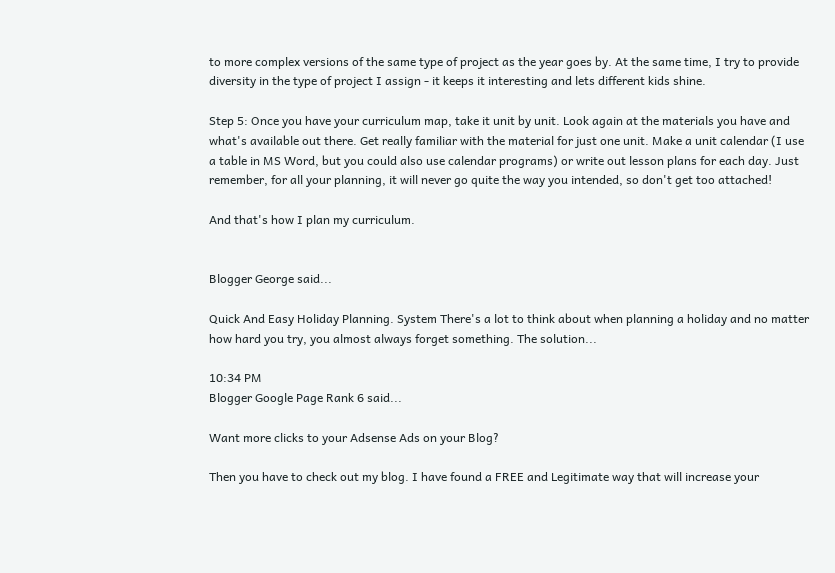to more complex versions of the same type of project as the year goes by. At the same time, I try to provide diversity in the type of project I assign - it keeps it interesting and lets different kids shine.

Step 5: Once you have your curriculum map, take it unit by unit. Look again at the materials you have and what's available out there. Get really familiar with the material for just one unit. Make a unit calendar (I use a table in MS Word, but you could also use calendar programs) or write out lesson plans for each day. Just remember, for all your planning, it will never go quite the way you intended, so don't get too attached!

And that's how I plan my curriculum.


Blogger George said...

Quick And Easy Holiday Planning. System There's a lot to think about when planning a holiday and no matter how hard you try, you almost always forget something. The solution...

10:34 PM
Blogger Google Page Rank 6 said...

Want more clicks to your Adsense Ads on your Blog?

Then you have to check out my blog. I have found a FREE and Legitimate way that will increase your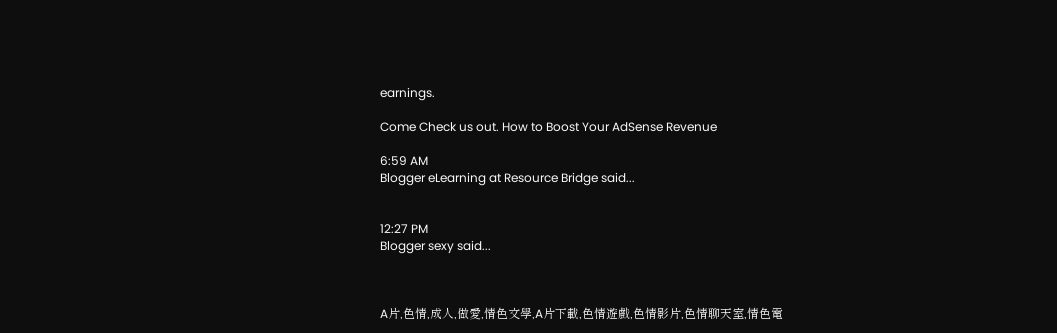earnings.

Come Check us out. How to Boost Your AdSense Revenue

6:59 AM
Blogger eLearning at Resource Bridge said...


12:27 PM
Blogger sexy said...



A片,色情,成人,做愛,情色文學,A片下載,色情遊戲,色情影片,色情聊天室,情色電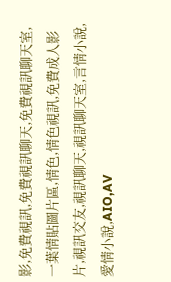影,免費視訊,免費視訊聊天,免費視訊聊天室,一葉情貼圖片區,情色,情色視訊,免費成人影片,視訊交友,視訊聊天,視訊聊天室,言情小說,愛情小說,AIO,AV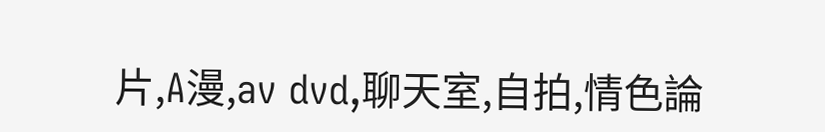片,A漫,av dvd,聊天室,自拍,情色論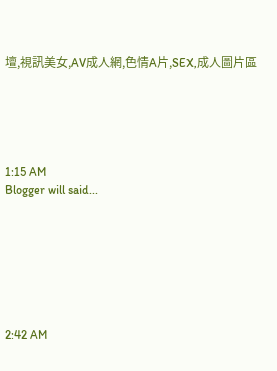壇,視訊美女,AV成人網,色情A片,SEX,成人圖片區





1:15 AM
Blogger will said...







2:42 AM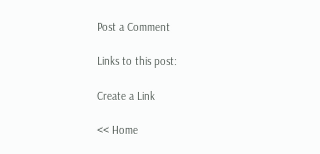Post a Comment

Links to this post:

Create a Link

<< Home